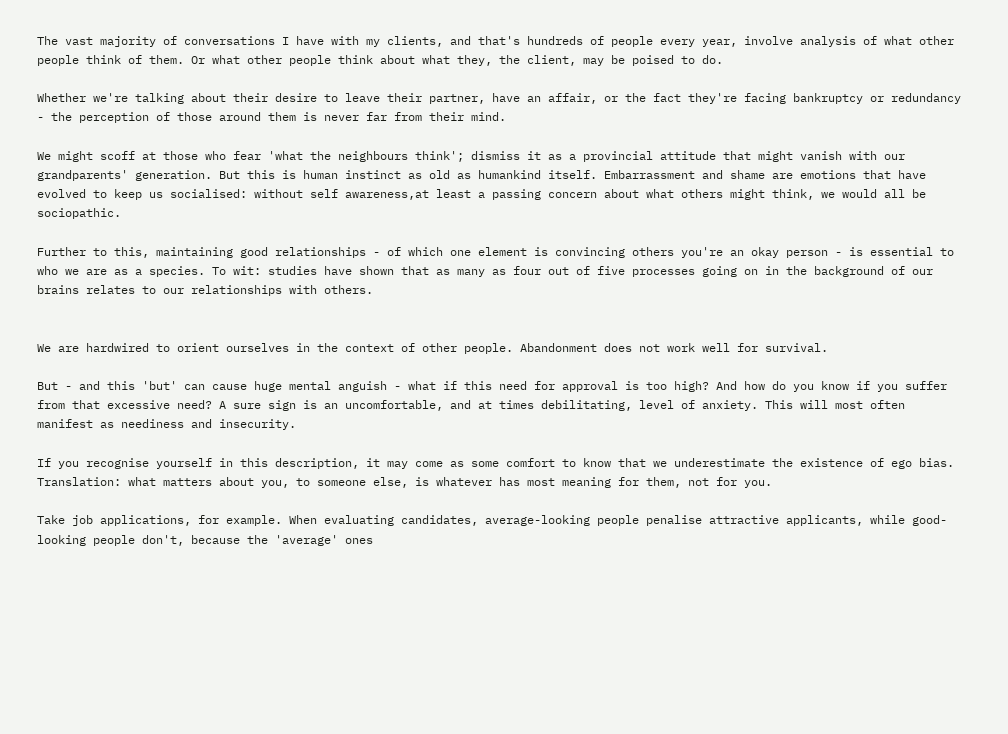The vast majority of conversations I have with my clients, and that's hundreds of people every year, involve analysis of what other people think of them. Or what other people think about what they, the client, may be poised to do.

Whether we're talking about their desire to leave their partner, have an affair, or the fact they're facing bankruptcy or redundancy - the perception of those around them is never far from their mind.

We might scoff at those who fear 'what the neighbours think'; dismiss it as a provincial attitude that might vanish with our grandparents' generation. But this is human instinct as old as humankind itself. Embarrassment and shame are emotions that have evolved to keep us socialised: without self awareness,at least a passing concern about what others might think, we would all be sociopathic.

Further to this, maintaining good relationships - of which one element is convincing others you're an okay person - is essential to who we are as a species. To wit: studies have shown that as many as four out of five processes going on in the background of our brains relates to our relationships with others.


We are hardwired to orient ourselves in the context of other people. Abandonment does not work well for survival.

But - and this 'but' can cause huge mental anguish - what if this need for approval is too high? And how do you know if you suffer from that excessive need? A sure sign is an uncomfortable, and at times debilitating, level of anxiety. This will most often manifest as neediness and insecurity.

If you recognise yourself in this description, it may come as some comfort to know that we underestimate the existence of ego bias. Translation: what matters about you, to someone else, is whatever has most meaning for them, not for you.

Take job applications, for example. When evaluating candidates, average-looking people penalise attractive applicants, while good-looking people don't, because the 'average' ones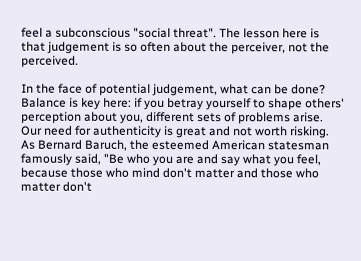feel a subconscious "social threat". The lesson here is that judgement is so often about the perceiver, not the perceived.

In the face of potential judgement, what can be done? Balance is key here: if you betray yourself to shape others' perception about you, different sets of problems arise. Our need for authenticity is great and not worth risking. As Bernard Baruch, the esteemed American statesman famously said, "Be who you are and say what you feel, because those who mind don't matter and those who matter don't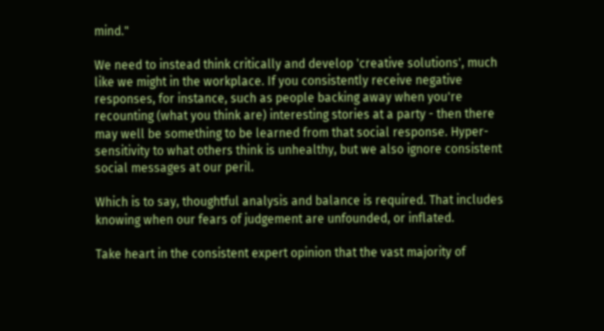mind."

We need to instead think critically and develop 'creative solutions', much like we might in the workplace. If you consistently receive negative responses, for instance, such as people backing away when you're recounting (what you think are) interesting stories at a party - then there may well be something to be learned from that social response. Hyper-sensitivity to what others think is unhealthy, but we also ignore consistent social messages at our peril.

Which is to say, thoughtful analysis and balance is required. That includes knowing when our fears of judgement are unfounded, or inflated.

Take heart in the consistent expert opinion that the vast majority of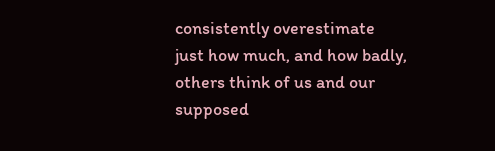consistently overestimate just how much, and how badly, others think of us and our supposed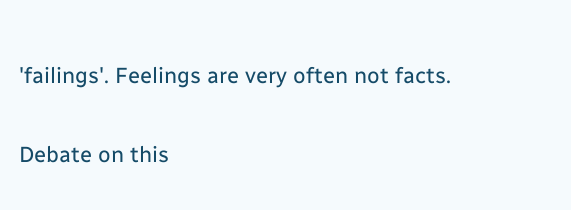'failings'. Feelings are very often not facts.

Debate on this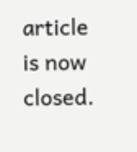article is now closed.